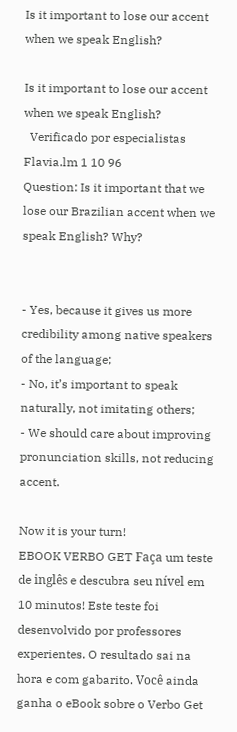Is it important to lose our accent when we speak English?

Is it important to lose our accent when we speak English?
  Verificado por especialistas
Flavia.lm 1 10 96
Question: Is it important that we lose our Brazilian accent when we speak English? Why?


- Yes, because it gives us more credibility among native speakers of the language;
- No, it’s important to speak naturally, not imitating others;
- We should care about improving pronunciation skills, not reducing accent.

Now it is your turn!
EBOOK VERBO GET Faça um teste de inglês e descubra seu nível em 10 minutos! Este teste foi desenvolvido por professores experientes. O resultado sai na hora e com gabarito. Você ainda ganha o eBook sobre o Verbo Get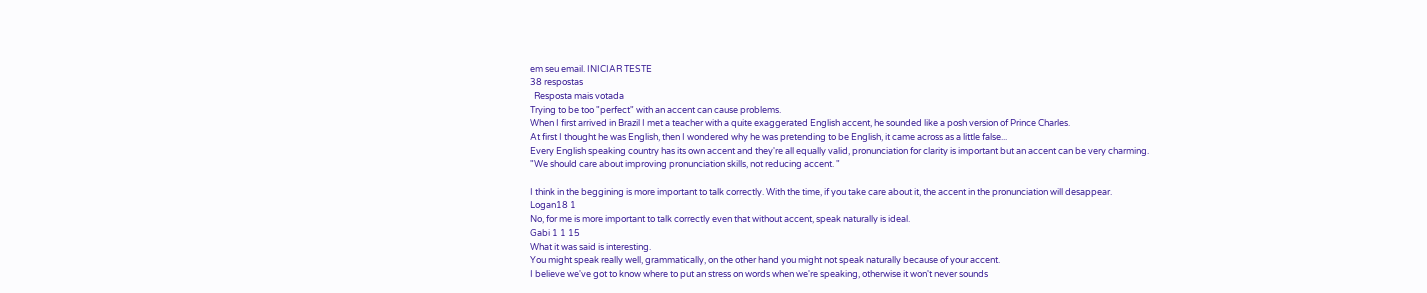em seu email. INICIAR TESTE
38 respostas
  Resposta mais votada
Trying to be too "perfect" with an accent can cause problems.
When I first arrived in Brazil I met a teacher with a quite exaggerated English accent, he sounded like a posh version of Prince Charles.
At first I thought he was English, then I wondered why he was pretending to be English, it came across as a little false...
Every English speaking country has its own accent and they're all equally valid, pronunciation for clarity is important but an accent can be very charming.
"We should care about improving pronunciation skills, not reducing accent. "

I think in the beggining is more important to talk correctly. With the time, if you take care about it, the accent in the pronunciation will desappear.
Logan18 1
No, for me is more important to talk correctly even that without accent, speak naturally is ideal.
Gabi 1 1 15
What it was said is interesting.
You might speak really well, grammatically, on the other hand you might not speak naturally because of your accent.
I believe we've got to know where to put an stress on words when we're speaking, otherwise it won't never sounds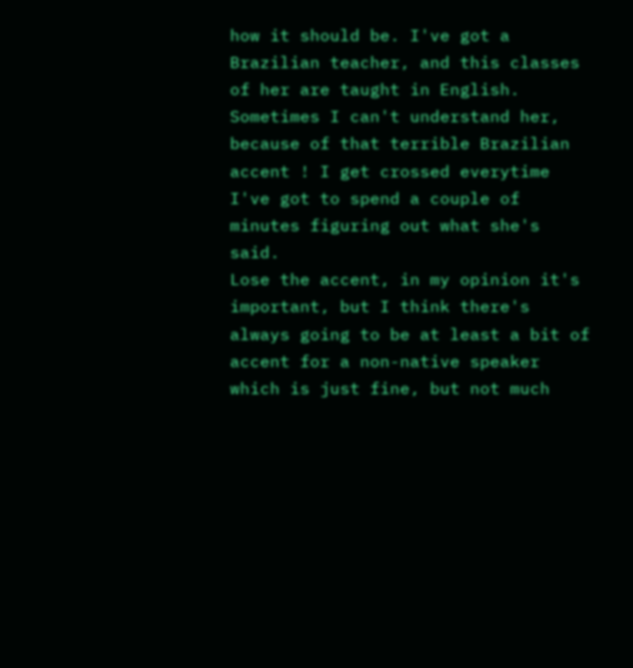how it should be. I've got a Brazilian teacher, and this classes of her are taught in English.
Sometimes I can't understand her, because of that terrible Brazilian accent ! I get crossed everytime I've got to spend a couple of minutes figuring out what she's said.
Lose the accent, in my opinion it's important, but I think there's always going to be at least a bit of accent for a non-native speaker which is just fine, but not much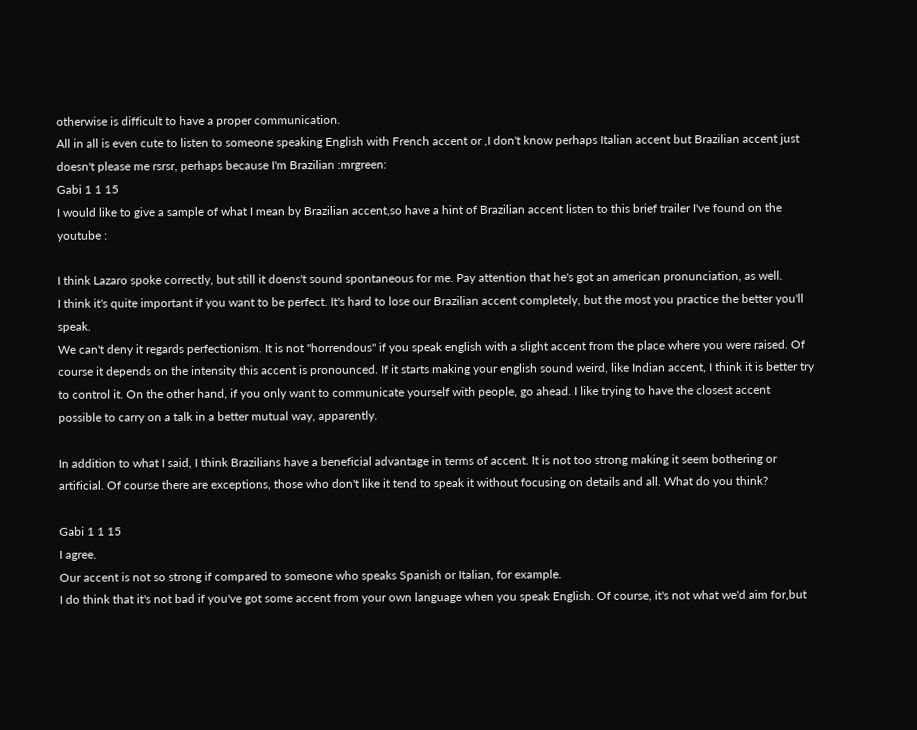otherwise is difficult to have a proper communication.
All in all is even cute to listen to someone speaking English with French accent or ,I don't know perhaps Italian accent but Brazilian accent just doesn't please me rsrsr, perhaps because I'm Brazilian :mrgreen:
Gabi 1 1 15
I would like to give a sample of what I mean by Brazilian accent,so have a hint of Brazilian accent listen to this brief trailer I've found on the youtube :

I think Lazaro spoke correctly, but still it doens't sound spontaneous for me. Pay attention that he's got an american pronunciation, as well.
I think it's quite important if you want to be perfect. It's hard to lose our Brazilian accent completely, but the most you practice the better you'll speak.
We can't deny it regards perfectionism. It is not ''horrendous'' if you speak english with a slight accent from the place where you were raised. Of course it depends on the intensity this accent is pronounced. If it starts making your english sound weird, like Indian accent, I think it is better try to control it. On the other hand, if you only want to communicate yourself with people, go ahead. I like trying to have the closest accent possible to carry on a talk in a better mutual way, apparently.

In addition to what I said, I think Brazilians have a beneficial advantage in terms of accent. It is not too strong making it seem bothering or artificial. Of course there are exceptions, those who don't like it tend to speak it without focusing on details and all. What do you think?

Gabi 1 1 15
I agree.
Our accent is not so strong if compared to someone who speaks Spanish or Italian, for example.
I do think that it's not bad if you've got some accent from your own language when you speak English. Of course, it's not what we'd aim for,but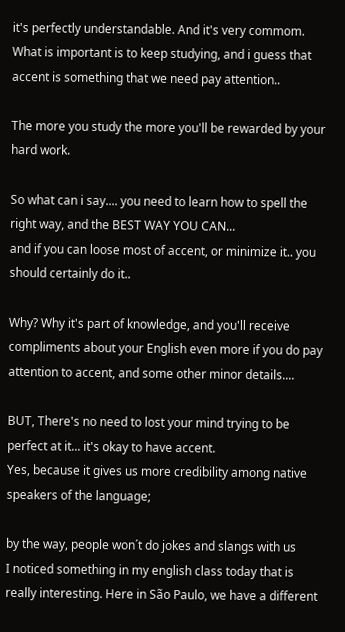it's perfectly understandable. And it's very commom.
What is important is to keep studying, and i guess that accent is something that we need pay attention..

The more you study the more you'll be rewarded by your hard work.

So what can i say.... you need to learn how to spell the right way, and the BEST WAY YOU CAN...
and if you can loose most of accent, or minimize it.. you should certainly do it..

Why? Why it's part of knowledge, and you'll receive compliments about your English even more if you do pay attention to accent, and some other minor details....

BUT, There's no need to lost your mind trying to be perfect at it... it's okay to have accent.
Yes, because it gives us more credibility among native speakers of the language;

by the way, people won´t do jokes and slangs with us
I noticed something in my english class today that is really interesting. Here in São Paulo, we have a different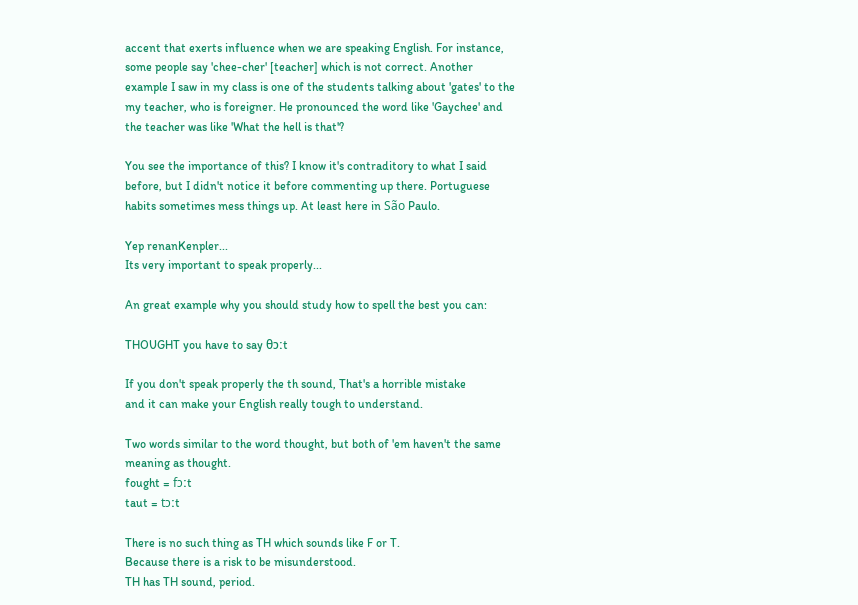accent that exerts influence when we are speaking English. For instance, some people say 'chee-cher' [teacher] which is not correct. Another example I saw in my class is one of the students talking about 'gates' to the my teacher, who is foreigner. He pronounced the word like 'Gaychee' and the teacher was like 'What the hell is that'?

You see the importance of this? I know it's contraditory to what I said before, but I didn't notice it before commenting up there. Portuguese habits sometimes mess things up. At least here in São Paulo.

Yep renanKenpler...
Its very important to speak properly...

An great example why you should study how to spell the best you can:

THOUGHT you have to say θɔːt

If you don't speak properly the th sound, That's a horrible mistake
and it can make your English really tough to understand.

Two words similar to the word thought, but both of 'em haven't the same meaning as thought.
fought = fɔːt
taut = tɔːt

There is no such thing as TH which sounds like F or T.
Because there is a risk to be misunderstood.
TH has TH sound, period.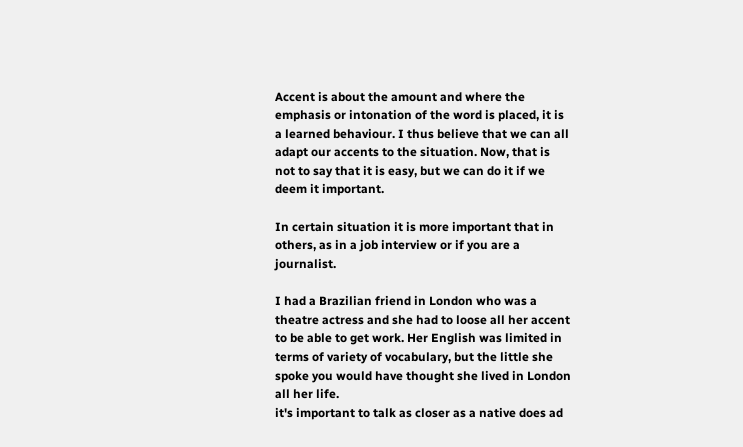Accent is about the amount and where the emphasis or intonation of the word is placed, it is a learned behaviour. I thus believe that we can all adapt our accents to the situation. Now, that is not to say that it is easy, but we can do it if we deem it important.

In certain situation it is more important that in others, as in a job interview or if you are a journalist.

I had a Brazilian friend in London who was a theatre actress and she had to loose all her accent to be able to get work. Her English was limited in terms of variety of vocabulary, but the little she spoke you would have thought she lived in London all her life.
it's important to talk as closer as a native does ad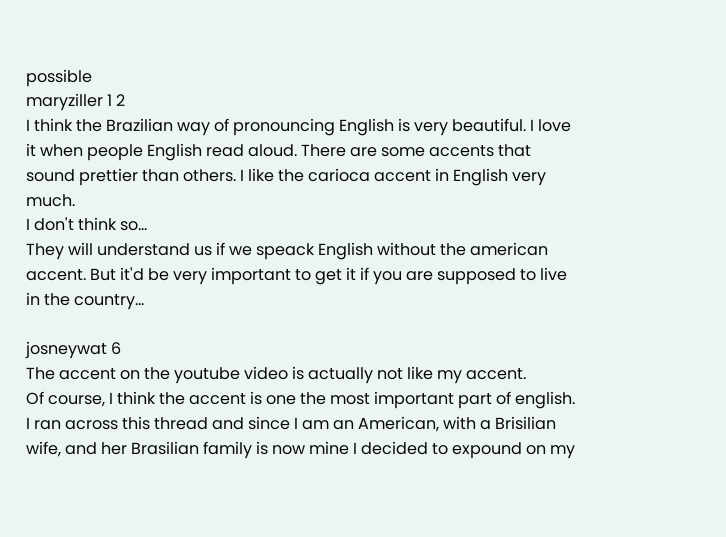possible
maryziller 1 2
I think the Brazilian way of pronouncing English is very beautiful. I love it when people English read aloud. There are some accents that sound prettier than others. I like the carioca accent in English very much.
I don't think so...
They will understand us if we speack English without the american accent. But it'd be very important to get it if you are supposed to live in the country...

josneywat 6
The accent on the youtube video is actually not like my accent.
Of course, I think the accent is one the most important part of english.
I ran across this thread and since I am an American, with a Brisilian wife, and her Brasilian family is now mine I decided to expound on my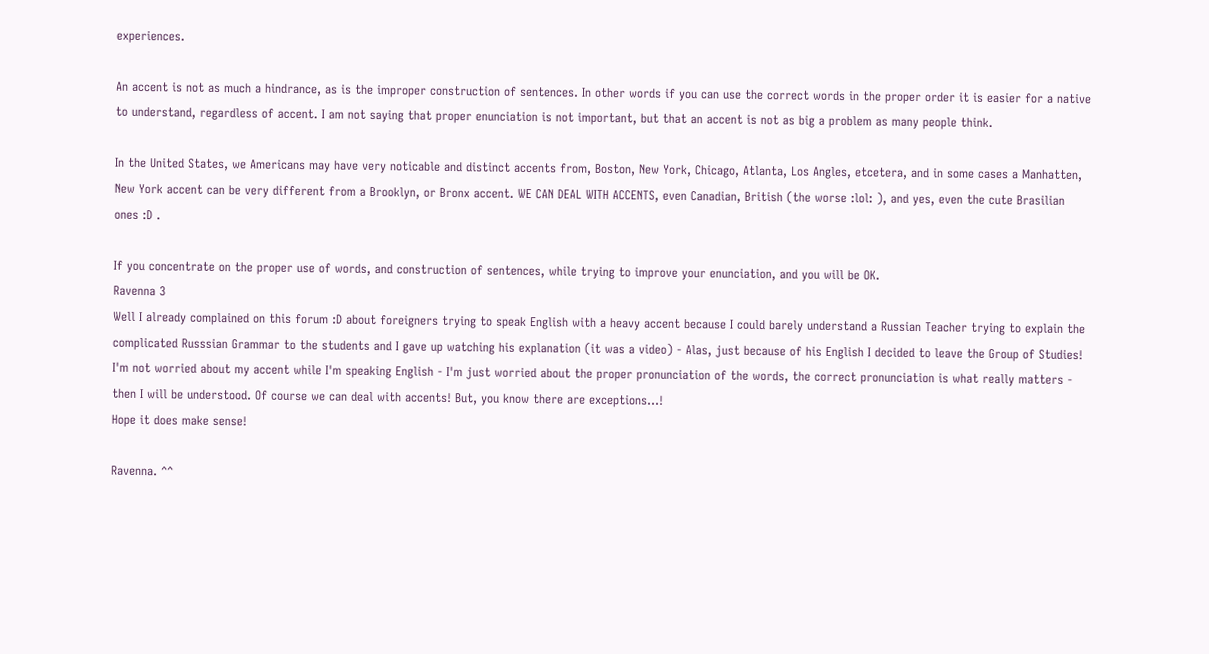experiences.

An accent is not as much a hindrance, as is the improper construction of sentences. In other words if you can use the correct words in the proper order it is easier for a native to understand, regardless of accent. I am not saying that proper enunciation is not important, but that an accent is not as big a problem as many people think.

In the United States, we Americans may have very noticable and distinct accents from, Boston, New York, Chicago, Atlanta, Los Angles, etcetera, and in some cases a Manhatten, New York accent can be very different from a Brooklyn, or Bronx accent. WE CAN DEAL WITH ACCENTS, even Canadian, British (the worse :lol: ), and yes, even the cute Brasilian ones :D .

If you concentrate on the proper use of words, and construction of sentences, while trying to improve your enunciation, and you will be OK.
Ravenna 3
Well I already complained on this forum :D about foreigners trying to speak English with a heavy accent because I could barely understand a Russian Teacher trying to explain the complicated Russsian Grammar to the students and I gave up watching his explanation (it was a video) - Alas, just because of his English I decided to leave the Group of Studies!
I'm not worried about my accent while I'm speaking English - I'm just worried about the proper pronunciation of the words, the correct pronunciation is what really matters - then I will be understood. Of course we can deal with accents! But, you know there are exceptions...!
Hope it does make sense!

Ravenna. ^^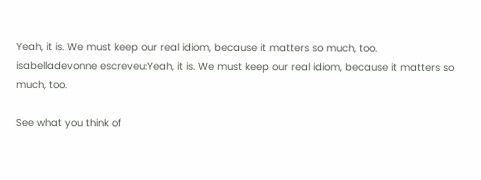Yeah, it is. We must keep our real idiom, because it matters so much, too.
isabelladevonne escreveu:Yeah, it is. We must keep our real idiom, because it matters so much, too.

See what you think of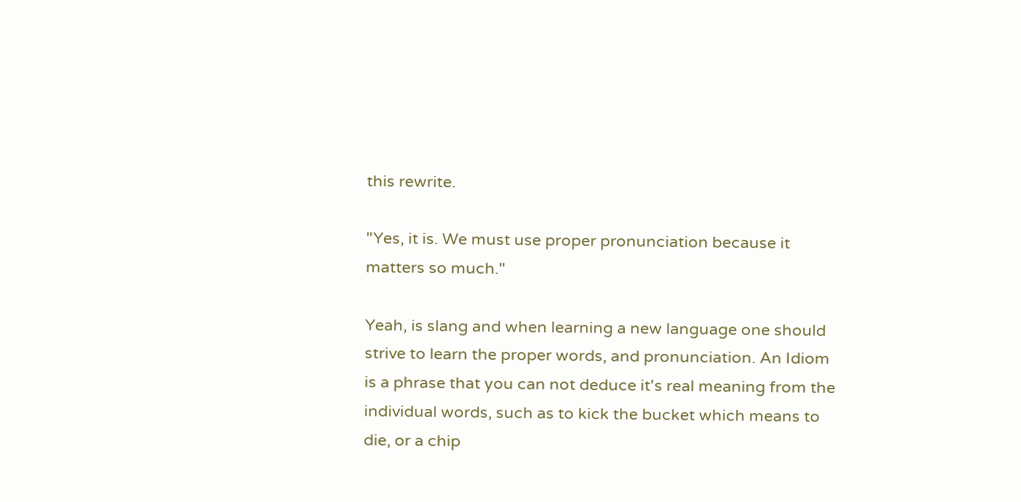this rewrite.

"Yes, it is. We must use proper pronunciation because it matters so much."

Yeah, is slang and when learning a new language one should strive to learn the proper words, and pronunciation. An Idiom is a phrase that you can not deduce it's real meaning from the individual words, such as to kick the bucket which means to die, or a chip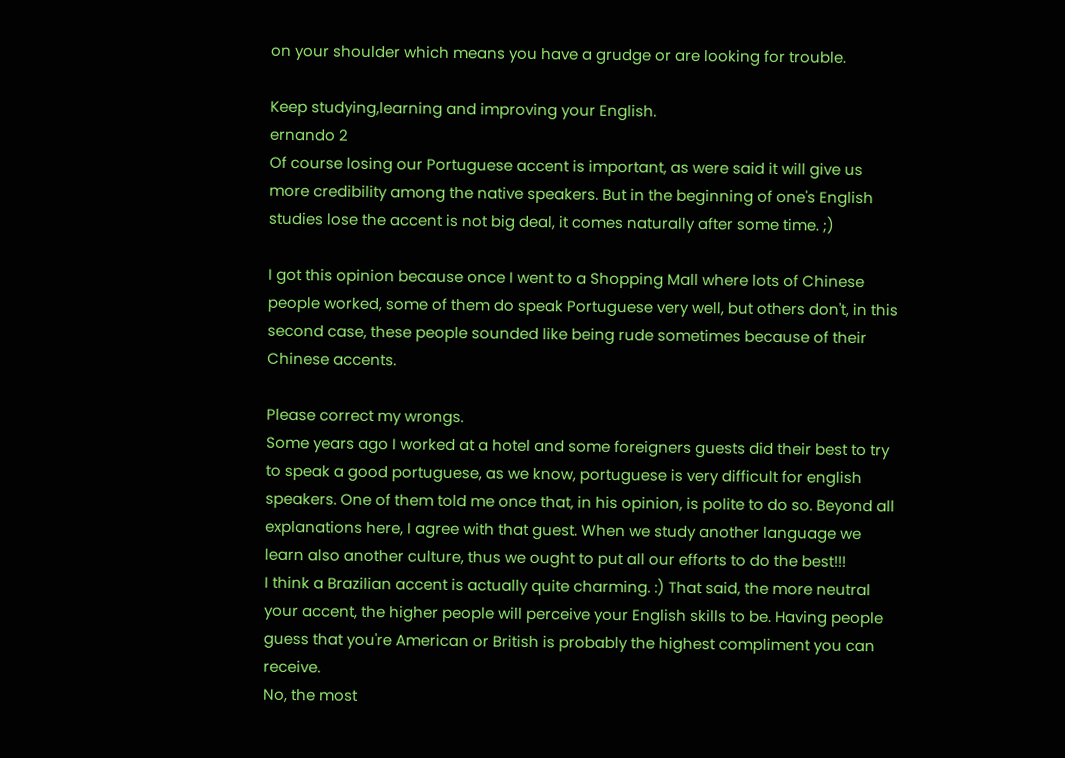on your shoulder which means you have a grudge or are looking for trouble.

Keep studying,learning and improving your English.
ernando 2
Of course losing our Portuguese accent is important, as were said it will give us more credibility among the native speakers. But in the beginning of one's English studies lose the accent is not big deal, it comes naturally after some time. ;)

I got this opinion because once I went to a Shopping Mall where lots of Chinese people worked, some of them do speak Portuguese very well, but others don't, in this second case, these people sounded like being rude sometimes because of their Chinese accents.

Please correct my wrongs.
Some years ago I worked at a hotel and some foreigners guests did their best to try to speak a good portuguese, as we know, portuguese is very difficult for english speakers. One of them told me once that, in his opinion, is polite to do so. Beyond all explanations here, I agree with that guest. When we study another language we learn also another culture, thus we ought to put all our efforts to do the best!!!
I think a Brazilian accent is actually quite charming. :) That said, the more neutral your accent, the higher people will perceive your English skills to be. Having people guess that you're American or British is probably the highest compliment you can receive.
No, the most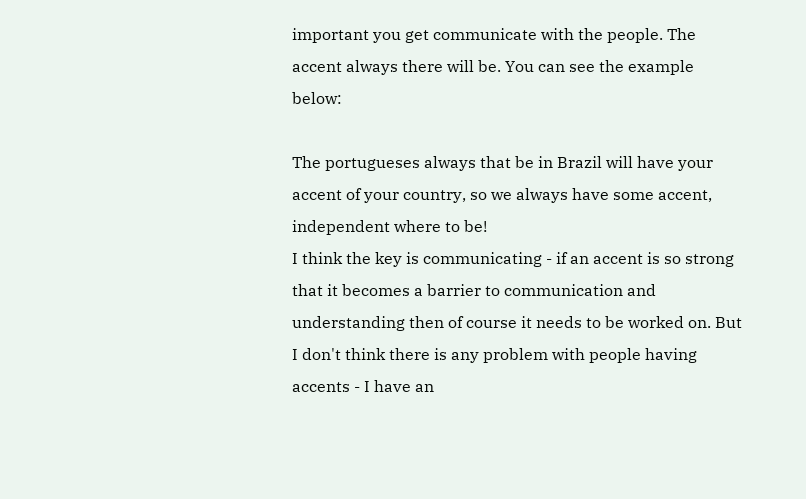important you get communicate with the people. The accent always there will be. You can see the example below:

The portugueses always that be in Brazil will have your accent of your country, so we always have some accent, independent where to be!
I think the key is communicating - if an accent is so strong that it becomes a barrier to communication and understanding then of course it needs to be worked on. But I don't think there is any problem with people having accents - I have an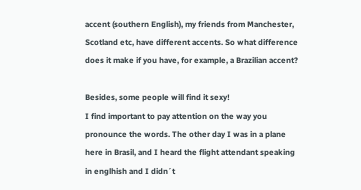accent (southern English), my friends from Manchester, Scotland etc, have different accents. So what difference does it make if you have, for example, a Brazilian accent?

Besides, some people will find it sexy!
I find important to pay attention on the way you pronounce the words. The other day I was in a plane here in Brasil, and I heard the flight attendant speaking in englhish and I didn´t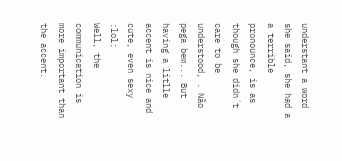understant a word she said, she had a a terrible pronounce, is as though she didn´t care to be understood, . Não pega bem... But having a litlle accent is nice and cute, even sexy :lol:
Well, the communication is more important than the accent.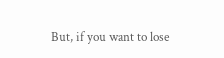But, if you want to lose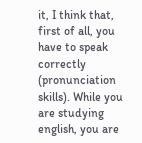it, I think that, first of all, you have to speak correctly (pronunciation skills). While you are studying english, you are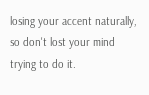losing your accent naturally, so don't lost your mind trying to do it.